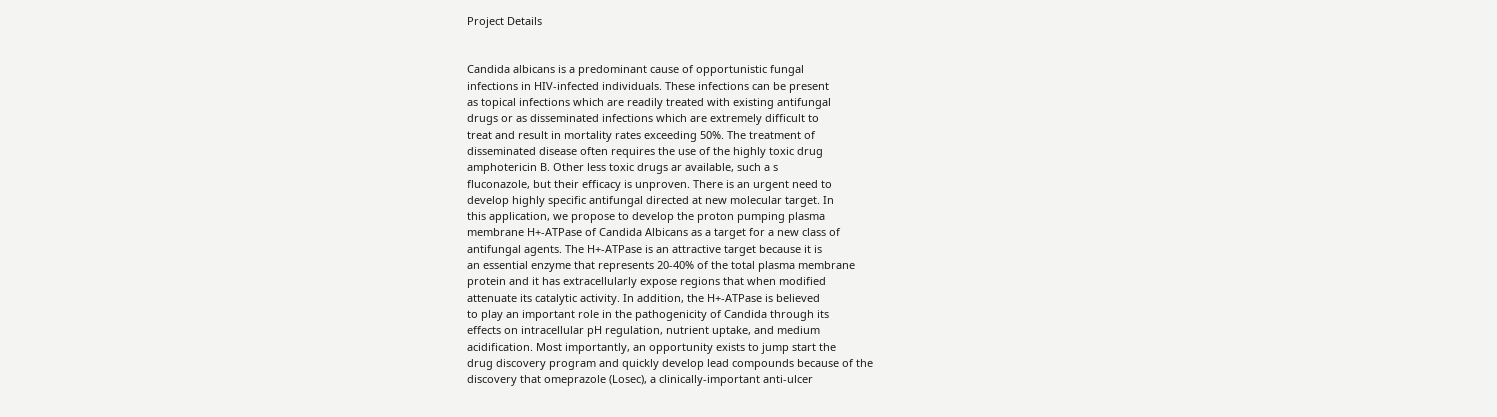Project Details


Candida albicans is a predominant cause of opportunistic fungal
infections in HIV-infected individuals. These infections can be present
as topical infections which are readily treated with existing antifungal
drugs or as disseminated infections which are extremely difficult to
treat and result in mortality rates exceeding 50%. The treatment of
disseminated disease often requires the use of the highly toxic drug
amphotericin B. Other less toxic drugs ar available, such a s
fluconazole, but their efficacy is unproven. There is an urgent need to
develop highly specific antifungal directed at new molecular target. In
this application, we propose to develop the proton pumping plasma
membrane H+-ATPase of Candida Albicans as a target for a new class of
antifungal agents. The H+-ATPase is an attractive target because it is
an essential enzyme that represents 20-40% of the total plasma membrane
protein and it has extracellularly expose regions that when modified
attenuate its catalytic activity. In addition, the H+-ATPase is believed
to play an important role in the pathogenicity of Candida through its
effects on intracellular pH regulation, nutrient uptake, and medium
acidification. Most importantly, an opportunity exists to jump start the
drug discovery program and quickly develop lead compounds because of the
discovery that omeprazole (Losec), a clinically-important anti-ulcer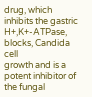drug, which inhibits the gastric H+,K+-ATPase, blocks, Candida cell
growth and is a potent inhibitor of the fungal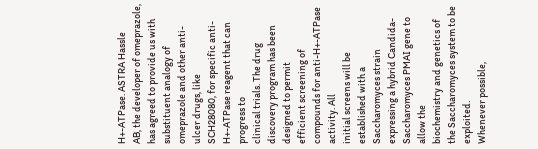H+-ATPase. ASTRA Hassle
AB, the developer of omeprazole, has agreed to provide us with
substituent analogy of omeprazole and other anti-ulcer drugs, like
SCH28080, for specific anti-H+-ATPase reagent that can progress to
clinical trials. The drug discovery program has been designed to permit
efficient screening of compounds for anti-H+-ATPase activity. All
initial screens will be established with a Saccharomyces strain
expressing a hybrid Candida-Saccharomyces PMAI gene to allow the
biochemistry and genetics of the Saccharomyces system to be exploited.
Whenever possible,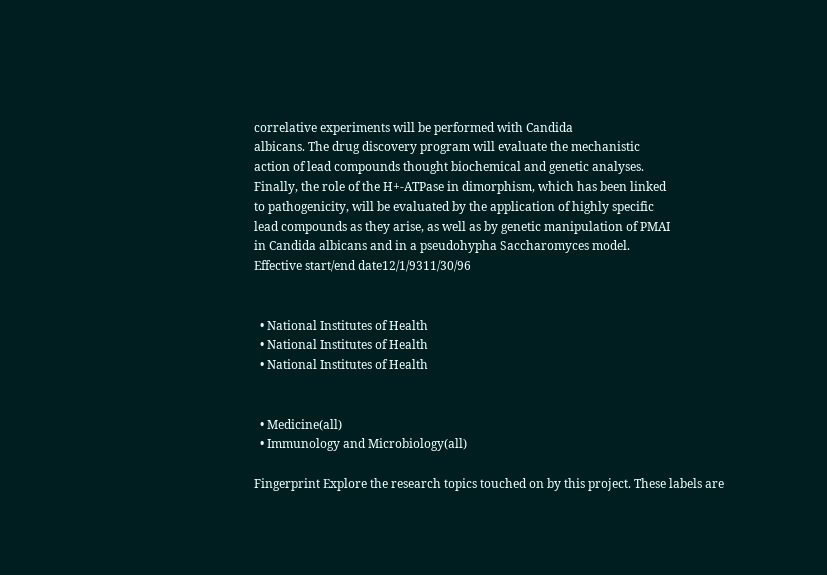correlative experiments will be performed with Candida
albicans. The drug discovery program will evaluate the mechanistic
action of lead compounds thought biochemical and genetic analyses.
Finally, the role of the H+-ATPase in dimorphism, which has been linked
to pathogenicity, will be evaluated by the application of highly specific
lead compounds as they arise, as well as by genetic manipulation of PMAI
in Candida albicans and in a pseudohypha Saccharomyces model.
Effective start/end date12/1/9311/30/96


  • National Institutes of Health
  • National Institutes of Health
  • National Institutes of Health


  • Medicine(all)
  • Immunology and Microbiology(all)

Fingerprint Explore the research topics touched on by this project. These labels are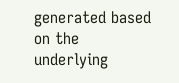generated based on the underlying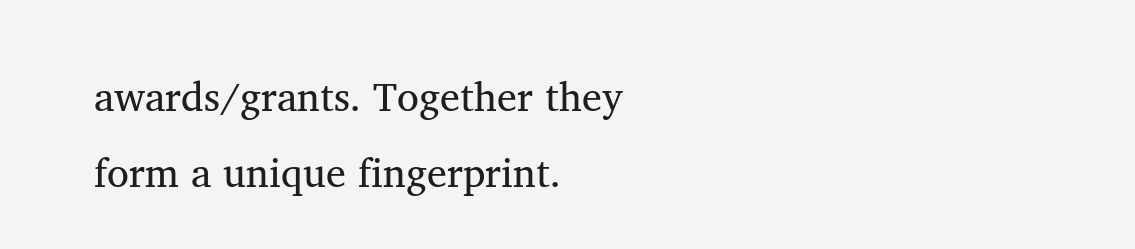awards/grants. Together they form a unique fingerprint.